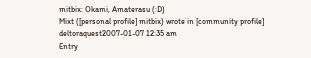mitbix: Okami, Amaterasu (:D)
Mixt ([personal profile] mitbix) wrote in [community profile] deltoraquest2007-01-07 12:35 am
Entry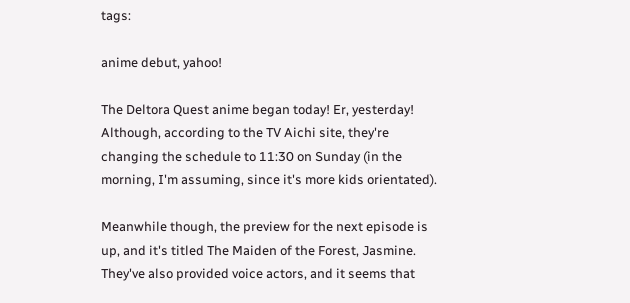tags:

anime debut, yahoo!

The Deltora Quest anime began today! Er, yesterday! Although, according to the TV Aichi site, they're changing the schedule to 11:30 on Sunday (in the morning, I'm assuming, since it's more kids orientated).

Meanwhile though, the preview for the next episode is up, and it's titled The Maiden of the Forest, Jasmine. They've also provided voice actors, and it seems that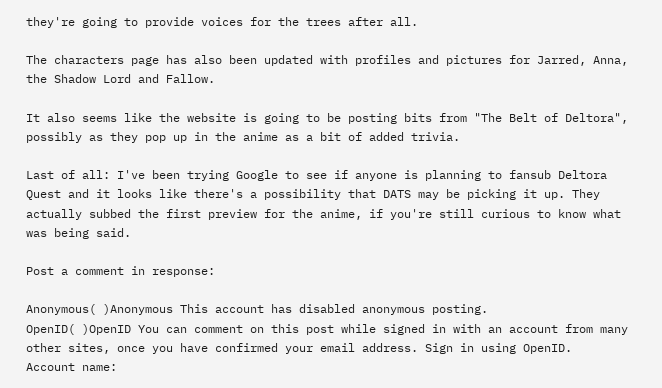they're going to provide voices for the trees after all.

The characters page has also been updated with profiles and pictures for Jarred, Anna, the Shadow Lord and Fallow.

It also seems like the website is going to be posting bits from "The Belt of Deltora", possibly as they pop up in the anime as a bit of added trivia.

Last of all: I've been trying Google to see if anyone is planning to fansub Deltora Quest and it looks like there's a possibility that DATS may be picking it up. They actually subbed the first preview for the anime, if you're still curious to know what was being said.

Post a comment in response:

Anonymous( )Anonymous This account has disabled anonymous posting.
OpenID( )OpenID You can comment on this post while signed in with an account from many other sites, once you have confirmed your email address. Sign in using OpenID.
Account name: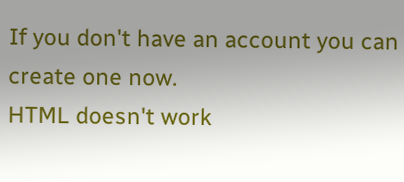If you don't have an account you can create one now.
HTML doesn't work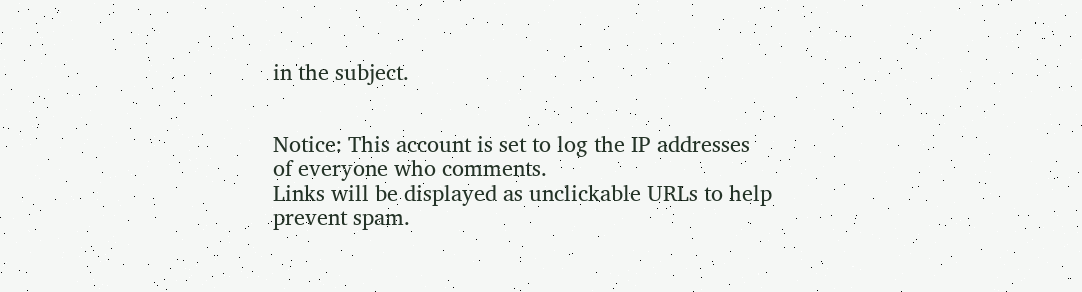in the subject.


Notice: This account is set to log the IP addresses of everyone who comments.
Links will be displayed as unclickable URLs to help prevent spam.